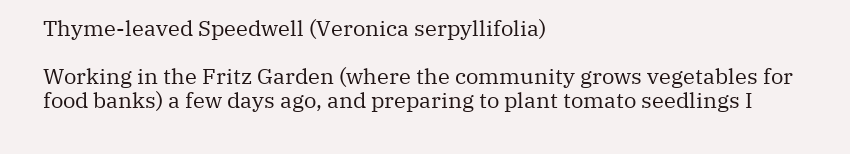Thyme-leaved Speedwell (Veronica serpyllifolia)

Working in the Fritz Garden (where the community grows vegetables for food banks) a few days ago, and preparing to plant tomato seedlings I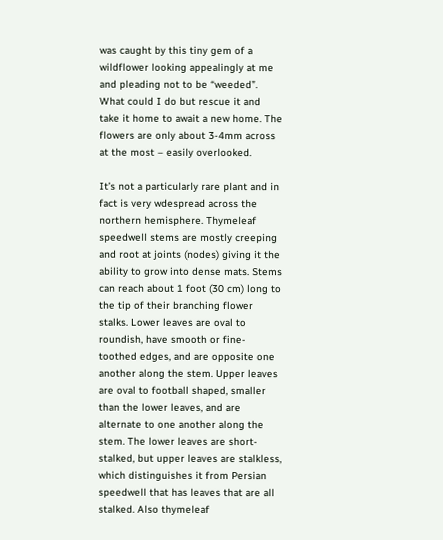was caught by this tiny gem of a wildflower looking appealingly at me and pleading not to be “weeded”. What could I do but rescue it and take it home to await a new home. The flowers are only about 3-4mm across at the most – easily overlooked.

It’s not a particularly rare plant and in fact is very wdespread across the northern hemisphere. Thymeleaf speedwell stems are mostly creeping and root at joints (nodes) giving it the ability to grow into dense mats. Stems can reach about 1 foot (30 cm) long to the tip of their branching flower stalks. Lower leaves are oval to roundish, have smooth or fine-toothed edges, and are opposite one another along the stem. Upper leaves are oval to football shaped, smaller than the lower leaves, and are alternate to one another along the stem. The lower leaves are short-stalked, but upper leaves are stalkless, which distinguishes it from Persian speedwell that has leaves that are all stalked. Also thymeleaf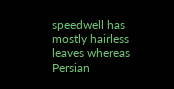speedwell has mostly hairless leaves whereas Persian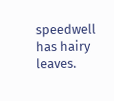speedwell has hairy leaves.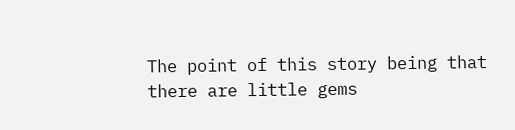The point of this story being that there are little gems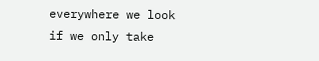everywhere we look if we only take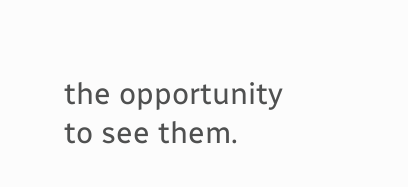the opportunity to see them.